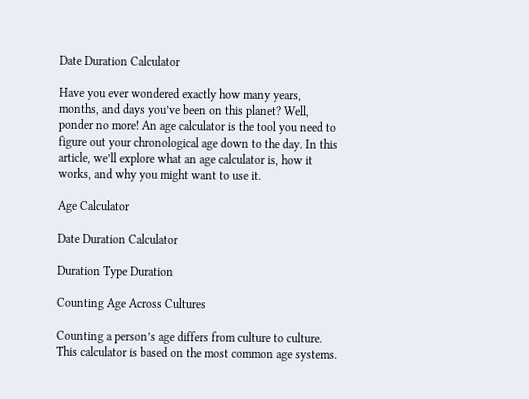Date Duration Calculator

Have you ever wondered exactly how many years, months, and days you’ve been on this planet? Well, ponder no more! An age calculator is the tool you need to figure out your chronological age down to the day. In this article, we’ll explore what an age calculator is, how it works, and why you might want to use it.

Age Calculator

Date Duration Calculator

Duration Type Duration

Counting Age Across Cultures

Counting a person’s age differs from culture to culture. This calculator is based on the most common age systems.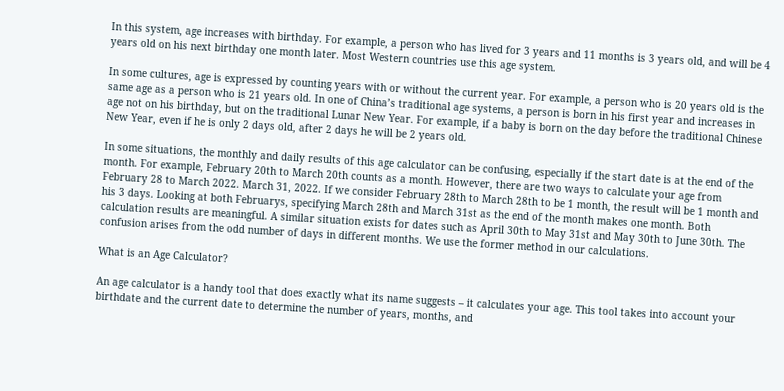In this system, age increases with birthday. For example, a person who has lived for 3 years and 11 months is 3 years old, and will be 4 years old on his next birthday one month later. Most Western countries use this age system.

In some cultures, age is expressed by counting years with or without the current year. For example, a person who is 20 years old is the same age as a person who is 21 years old. In one of China’s traditional age systems, a person is born in his first year and increases in age not on his birthday, but on the traditional Lunar New Year. For example, if a baby is born on the day before the traditional Chinese New Year, even if he is only 2 days old, after 2 days he will be 2 years old.

In some situations, the monthly and daily results of this age calculator can be confusing, especially if the start date is at the end of the month. For example, February 20th to March 20th counts as a month. However, there are two ways to calculate your age from February 28 to March 2022. March 31, 2022. If we consider February 28th to March 28th to be 1 month, the result will be 1 month and his 3 days. Looking at both Februarys, specifying March 28th and March 31st as the end of the month makes one month. Both calculation results are meaningful. A similar situation exists for dates such as April 30th to May 31st and May 30th to June 30th. The confusion arises from the odd number of days in different months. We use the former method in our calculations.

What is an Age Calculator?

An age calculator is a handy tool that does exactly what its name suggests – it calculates your age. This tool takes into account your birthdate and the current date to determine the number of years, months, and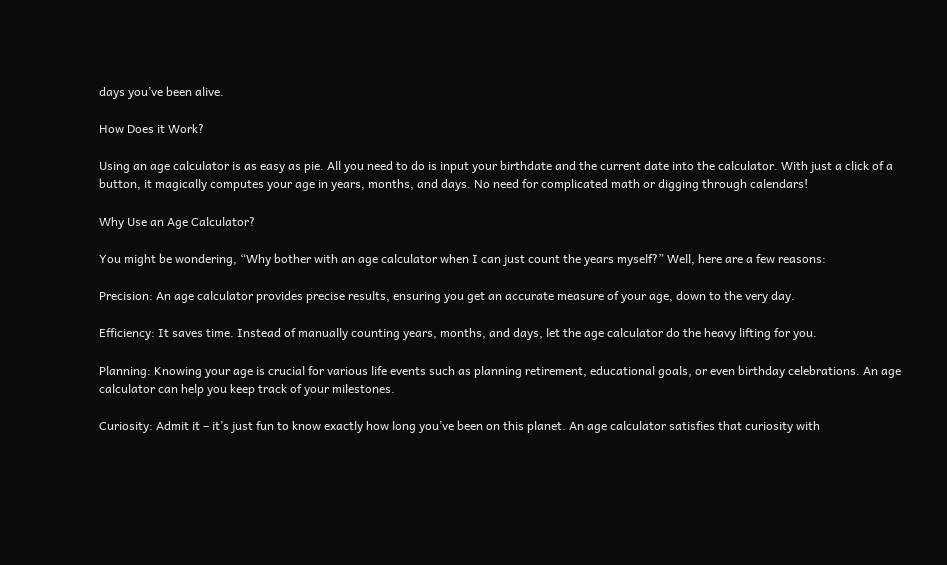days you’ve been alive.

How Does it Work?

Using an age calculator is as easy as pie. All you need to do is input your birthdate and the current date into the calculator. With just a click of a button, it magically computes your age in years, months, and days. No need for complicated math or digging through calendars!

Why Use an Age Calculator?

You might be wondering, “Why bother with an age calculator when I can just count the years myself?” Well, here are a few reasons:

Precision: An age calculator provides precise results, ensuring you get an accurate measure of your age, down to the very day.

Efficiency: It saves time. Instead of manually counting years, months, and days, let the age calculator do the heavy lifting for you.

Planning: Knowing your age is crucial for various life events such as planning retirement, educational goals, or even birthday celebrations. An age calculator can help you keep track of your milestones.

Curiosity: Admit it – it’s just fun to know exactly how long you’ve been on this planet. An age calculator satisfies that curiosity with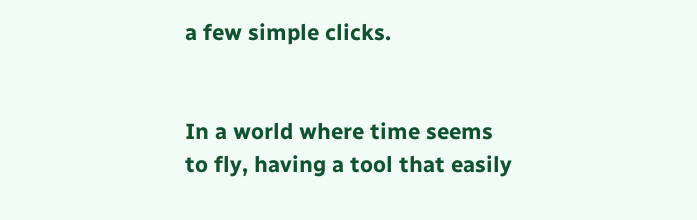a few simple clicks.


In a world where time seems to fly, having a tool that easily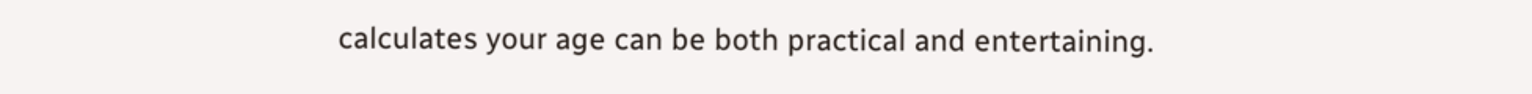calculates your age can be both practical and entertaining.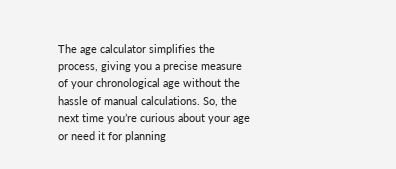The age calculator simplifies the process, giving you a precise measure of your chronological age without the hassle of manual calculations. So, the next time you’re curious about your age or need it for planning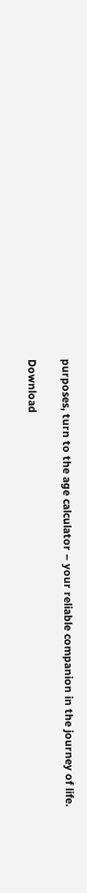purposes, turn to the age calculator – your reliable companion in the journey of life.

Download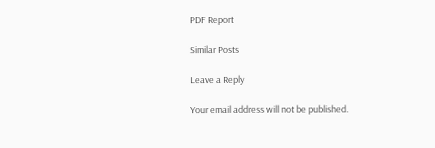PDF Report

Similar Posts

Leave a Reply

Your email address will not be published.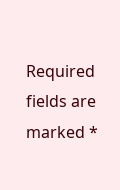Required fields are marked *